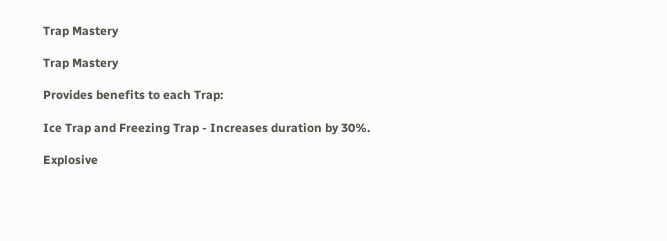Trap Mastery

Trap Mastery

Provides benefits to each Trap:

Ice Trap and Freezing Trap - Increases duration by 30%.

Explosive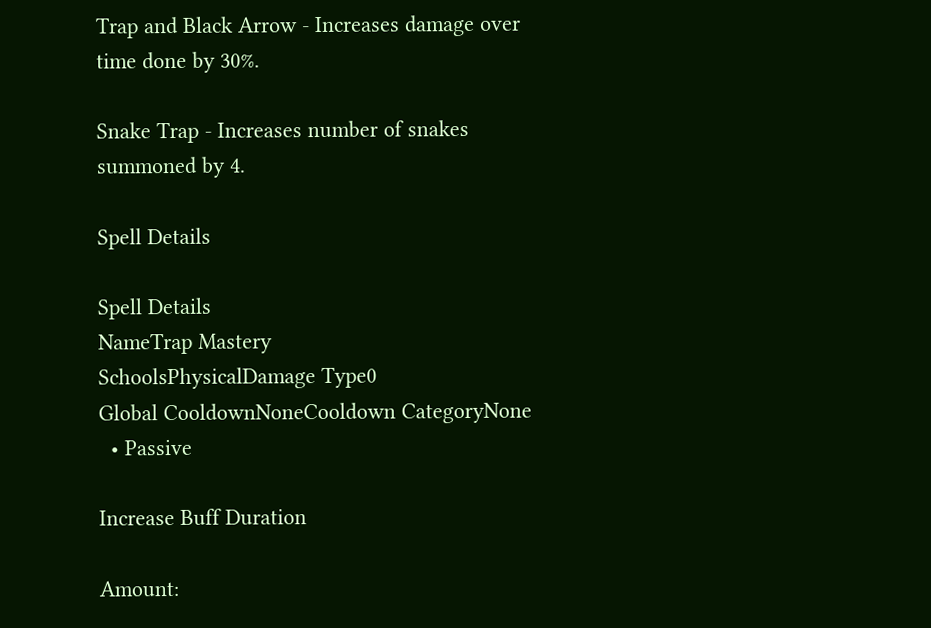Trap and Black Arrow - Increases damage over time done by 30%.

Snake Trap - Increases number of snakes summoned by 4.

Spell Details

Spell Details
NameTrap Mastery
SchoolsPhysicalDamage Type0
Global CooldownNoneCooldown CategoryNone
  • Passive

Increase Buff Duration

Amount: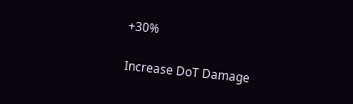+30%

Increase DoT Damage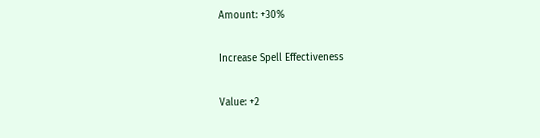Amount: +30%

Increase Spell Effectiveness

Value: +2